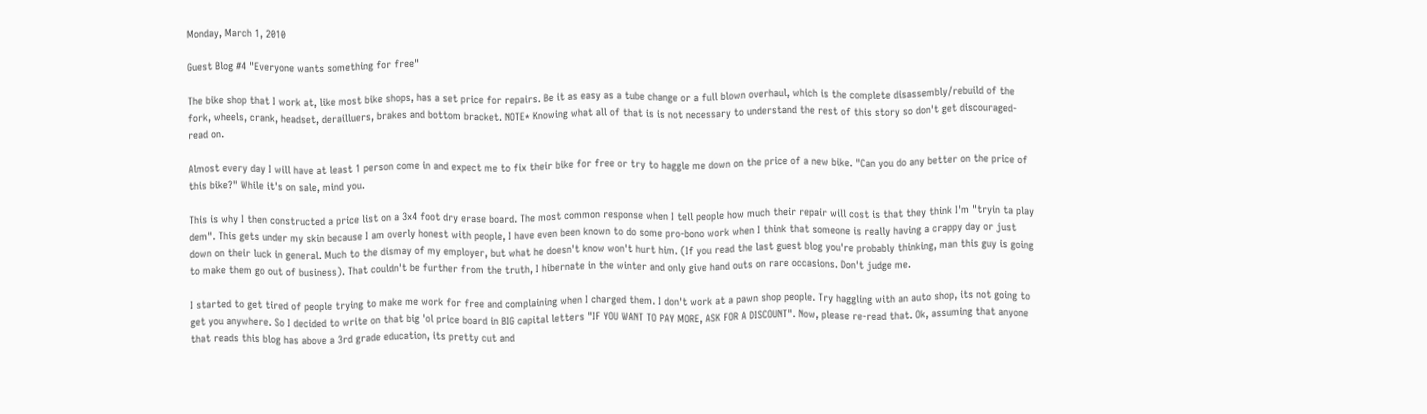Monday, March 1, 2010

Guest Blog #4 "Everyone wants something for free"

The bike shop that I work at, like most bike shops, has a set price for repairs. Be it as easy as a tube change or a full blown overhaul, which is the complete disassembly/rebuild of the fork, wheels, crank, headset, derailluers, brakes and bottom bracket. NOTE* Knowing what all of that is is not necessary to understand the rest of this story so don't get discouraged-read on.

Almost every day I will have at least 1 person come in and expect me to fix their bike for free or try to haggle me down on the price of a new bike. "Can you do any better on the price of this bike?" While it's on sale, mind you.

This is why I then constructed a price list on a 3x4 foot dry erase board. The most common response when I tell people how much their repair will cost is that they think I'm "tryin ta play dem". This gets under my skin because I am overly honest with people, I have even been known to do some pro-bono work when I think that someone is really having a crappy day or just down on their luck in general. Much to the dismay of my employer, but what he doesn't know won't hurt him. (If you read the last guest blog you're probably thinking, man this guy is going to make them go out of business). That couldn't be further from the truth, I hibernate in the winter and only give hand outs on rare occasions. Don't judge me.

I started to get tired of people trying to make me work for free and complaining when I charged them. I don't work at a pawn shop people. Try haggling with an auto shop, its not going to get you anywhere. So I decided to write on that big 'ol price board in BIG capital letters "IF YOU WANT TO PAY MORE, ASK FOR A DISCOUNT". Now, please re-read that. Ok, assuming that anyone that reads this blog has above a 3rd grade education, its pretty cut and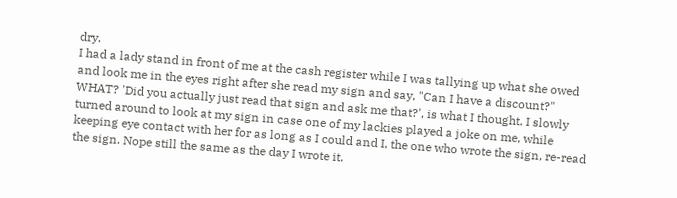dry.
I had a lady stand in front of me at the cash register while I was tallying up what she owed and look me in the eyes right after she read my sign and say, "Can I have a discount?" WHAT? 'Did you actually just read that sign and ask me that?', is what I thought. I slowly turned around to look at my sign in case one of my lackies played a joke on me, while keeping eye contact with her for as long as I could and I, the one who wrote the sign, re-read the sign. Nope still the same as the day I wrote it.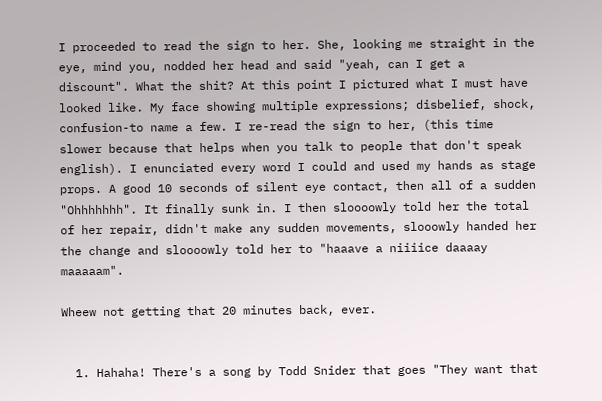I proceeded to read the sign to her. She, looking me straight in the eye, mind you, nodded her head and said "yeah, can I get a discount". What the shit? At this point I pictured what I must have looked like. My face showing multiple expressions; disbelief, shock, confusion-to name a few. I re-read the sign to her, (this time slower because that helps when you talk to people that don't speak english). I enunciated every word I could and used my hands as stage props. A good 10 seconds of silent eye contact, then all of a sudden "Ohhhhhhh". It finally sunk in. I then sloooowly told her the total of her repair, didn't make any sudden movements, slooowly handed her the change and sloooowly told her to "haaave a niiiice daaaay maaaaam".

Wheew not getting that 20 minutes back, ever.


  1. Hahaha! There's a song by Todd Snider that goes "They want that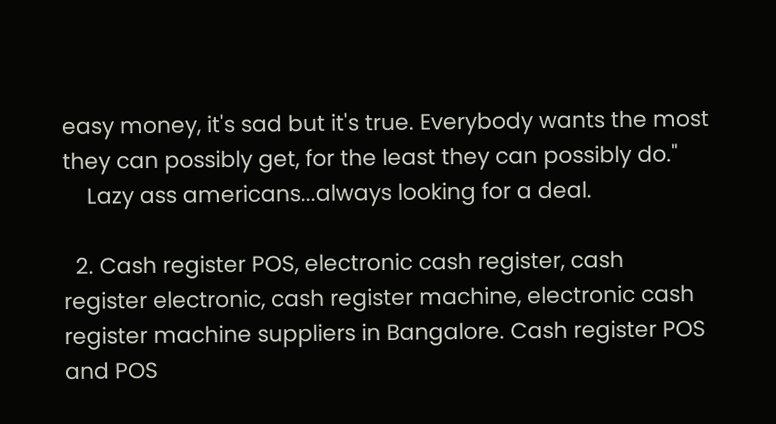easy money, it's sad but it's true. Everybody wants the most they can possibly get, for the least they can possibly do."
    Lazy ass americans...always looking for a deal.

  2. Cash register POS, electronic cash register, cash register electronic, cash register machine, electronic cash register machine suppliers in Bangalore. Cash register POS and POS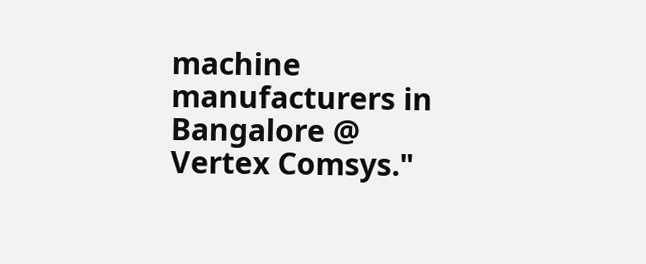machine manufacturers in Bangalore @ Vertex Comsys."